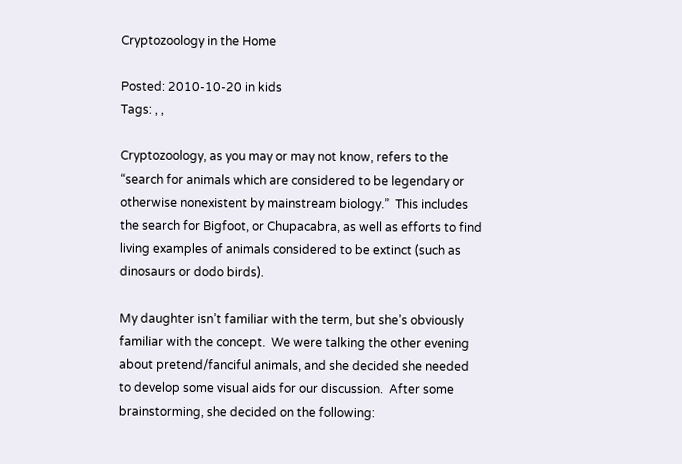Cryptozoology in the Home

Posted: 2010-10-20 in kids
Tags: , ,

Cryptozoology, as you may or may not know, refers to the “search for animals which are considered to be legendary or otherwise nonexistent by mainstream biology.”  This includes the search for Bigfoot, or Chupacabra, as well as efforts to find living examples of animals considered to be extinct (such as dinosaurs or dodo birds).

My daughter isn’t familiar with the term, but she’s obviously familiar with the concept.  We were talking the other evening about pretend/fanciful animals, and she decided she needed to develop some visual aids for our discussion.  After some brainstorming, she decided on the following: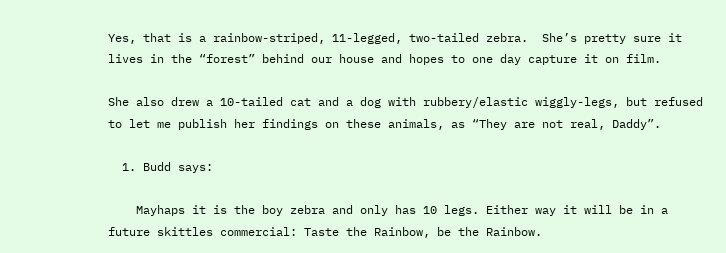Yes, that is a rainbow-striped, 11-legged, two-tailed zebra.  She’s pretty sure it lives in the “forest” behind our house and hopes to one day capture it on film.

She also drew a 10-tailed cat and a dog with rubbery/elastic wiggly-legs, but refused to let me publish her findings on these animals, as “They are not real, Daddy”.

  1. Budd says:

    Mayhaps it is the boy zebra and only has 10 legs. Either way it will be in a future skittles commercial: Taste the Rainbow, be the Rainbow.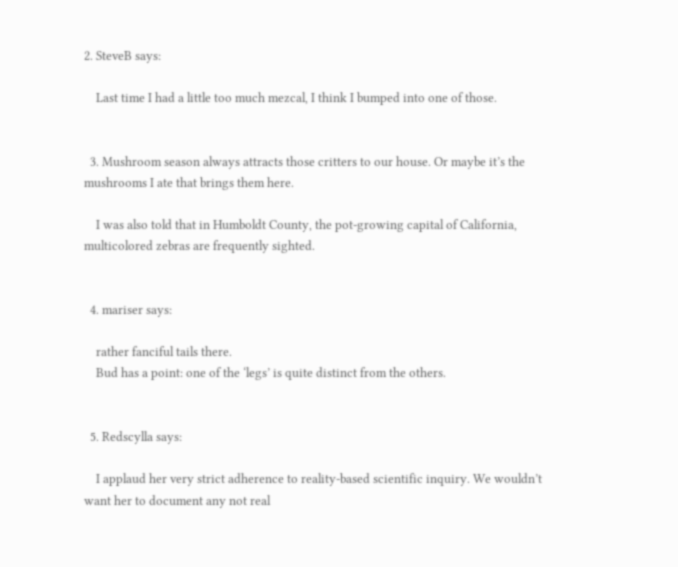2. SteveB says:

    Last time I had a little too much mezcal, I think I bumped into one of those.


  3. Mushroom season always attracts those critters to our house. Or maybe it’s the mushrooms I ate that brings them here.

    I was also told that in Humboldt County, the pot-growing capital of California, multicolored zebras are frequently sighted.


  4. mariser says:

    rather fanciful tails there.
    Bud has a point: one of the ‘legs’ is quite distinct from the others.


  5. Redscylla says:

    I applaud her very strict adherence to reality-based scientific inquiry. We wouldn’t want her to document any not real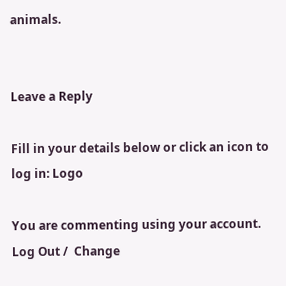animals.


Leave a Reply

Fill in your details below or click an icon to log in: Logo

You are commenting using your account. Log Out /  Change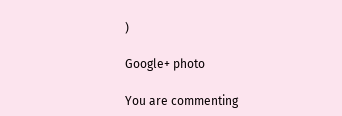)

Google+ photo

You are commenting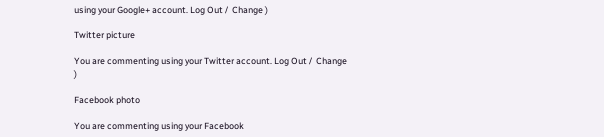using your Google+ account. Log Out /  Change )

Twitter picture

You are commenting using your Twitter account. Log Out /  Change )

Facebook photo

You are commenting using your Facebook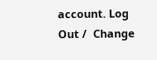account. Log Out /  Change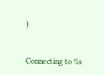)


Connecting to %s